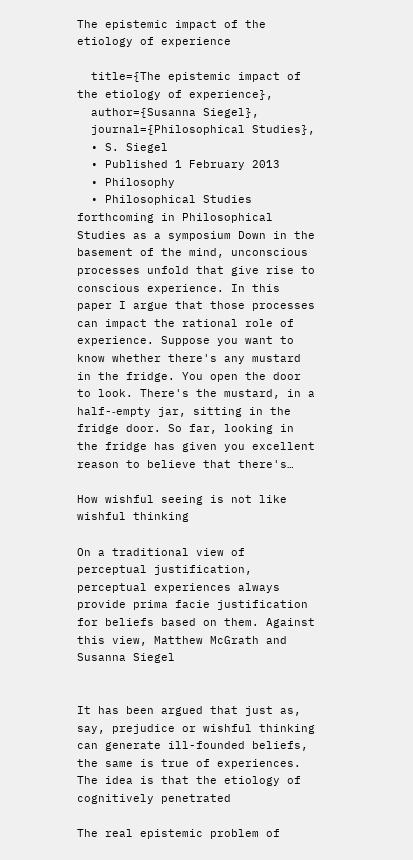The epistemic impact of the etiology of experience

  title={The epistemic impact of the etiology of experience},
  author={Susanna Siegel},
  journal={Philosophical Studies},
  • S. Siegel
  • Published 1 February 2013
  • Philosophy
  • Philosophical Studies
forthcoming in Philosophical Studies as a symposium Down in the basement of the mind, unconscious processes unfold that give rise to conscious experience. In this paper I argue that those processes can impact the rational role of experience. Suppose you want to know whether there's any mustard in the fridge. You open the door to look. There's the mustard, in a half-‐empty jar, sitting in the fridge door. So far, looking in the fridge has given you excellent reason to believe that there's…

How wishful seeing is not like wishful thinking

On a traditional view of perceptual justification, perceptual experiences always provide prima facie justification for beliefs based on them. Against this view, Matthew McGrath and Susanna Siegel


It has been argued that just as, say, prejudice or wishful thinking can generate ill-founded beliefs, the same is true of experiences. The idea is that the etiology of cognitively penetrated

The real epistemic problem of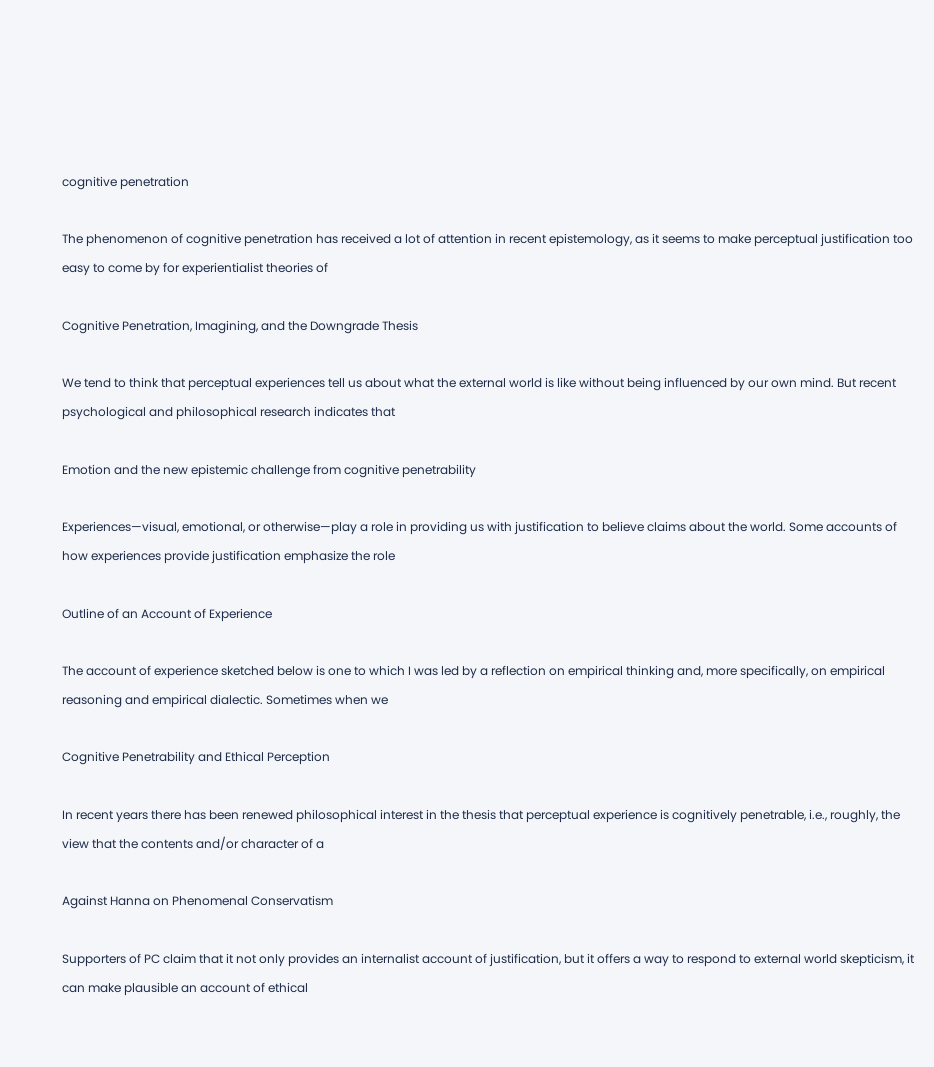cognitive penetration

The phenomenon of cognitive penetration has received a lot of attention in recent epistemology, as it seems to make perceptual justification too easy to come by for experientialist theories of

Cognitive Penetration, Imagining, and the Downgrade Thesis

We tend to think that perceptual experiences tell us about what the external world is like without being influenced by our own mind. But recent psychological and philosophical research indicates that

Emotion and the new epistemic challenge from cognitive penetrability

Experiences—visual, emotional, or otherwise—play a role in providing us with justification to believe claims about the world. Some accounts of how experiences provide justification emphasize the role

Outline of an Account of Experience

The account of experience sketched below is one to which I was led by a reflection on empirical thinking and, more specifically, on empirical reasoning and empirical dialectic. Sometimes when we

Cognitive Penetrability and Ethical Perception

In recent years there has been renewed philosophical interest in the thesis that perceptual experience is cognitively penetrable, i.e., roughly, the view that the contents and/or character of a

Against Hanna on Phenomenal Conservatism

Supporters of PC claim that it not only provides an internalist account of justification, but it offers a way to respond to external world skepticism, it can make plausible an account of ethical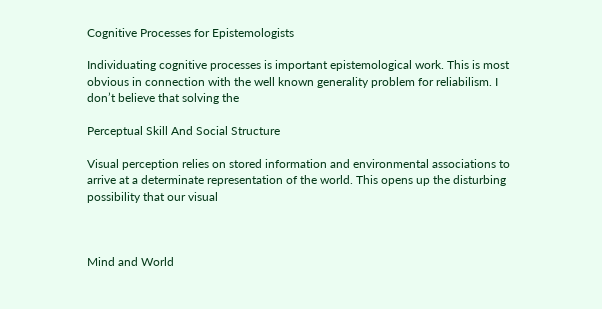Cognitive Processes for Epistemologists

Individuating cognitive processes is important epistemological work. This is most obvious in connection with the well known generality problem for reliabilism. I don’t believe that solving the

Perceptual Skill And Social Structure

Visual perception relies on stored information and environmental associations to arrive at a determinate representation of the world. This opens up the disturbing possibility that our visual



Mind and World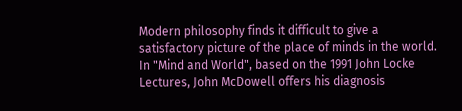Modern philosophy finds it difficult to give a satisfactory picture of the place of minds in the world. In "Mind and World", based on the 1991 John Locke Lectures, John McDowell offers his diagnosis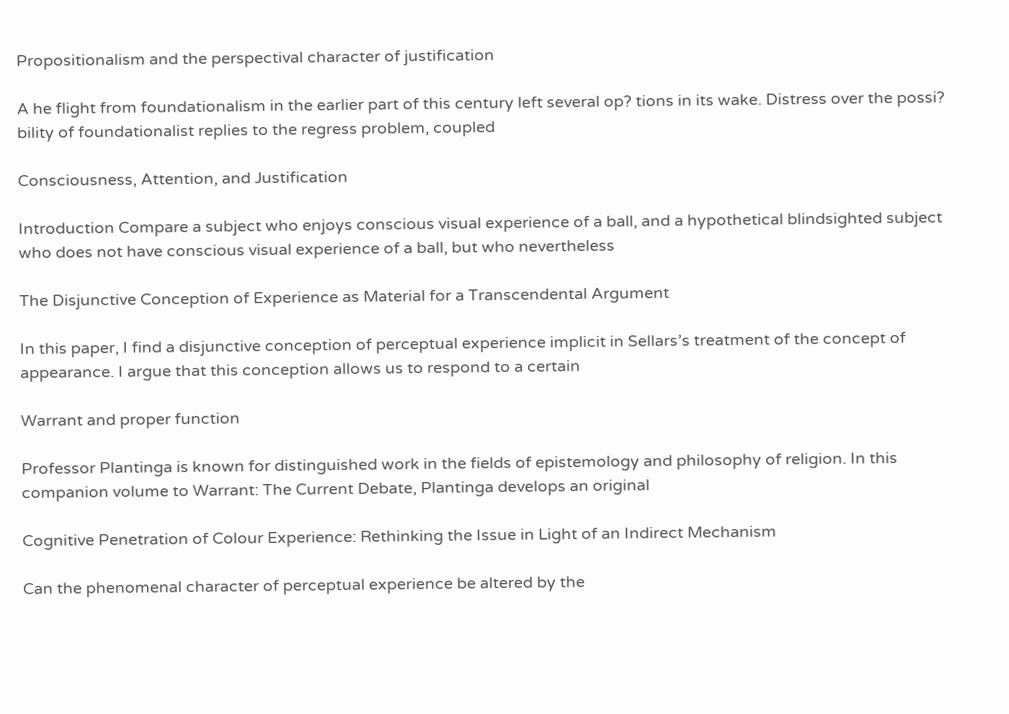Propositionalism and the perspectival character of justification

A he flight from foundationalism in the earlier part of this century left several op? tions in its wake. Distress over the possi? bility of foundationalist replies to the regress problem, coupled

Consciousness, Attention, and Justification

Introduction Compare a subject who enjoys conscious visual experience of a ball, and a hypothetical blindsighted subject who does not have conscious visual experience of a ball, but who nevertheless

The Disjunctive Conception of Experience as Material for a Transcendental Argument

In this paper, I find a disjunctive conception of perceptual experience implicit in Sellars’s treatment of the concept of appearance. I argue that this conception allows us to respond to a certain

Warrant and proper function

Professor Plantinga is known for distinguished work in the fields of epistemology and philosophy of religion. In this companion volume to Warrant: The Current Debate, Plantinga develops an original

Cognitive Penetration of Colour Experience: Rethinking the Issue in Light of an Indirect Mechanism

Can the phenomenal character of perceptual experience be altered by the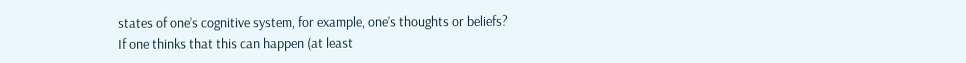states of one’s cognitive system, for example, one’s thoughts or beliefs? If one thinks that this can happen (at least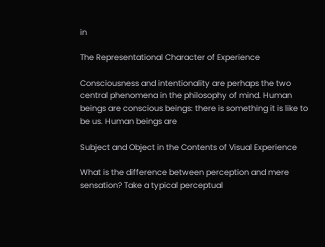in

The Representational Character of Experience

Consciousness and intentionality are perhaps the two central phenomena in the philosophy of mind. Human beings are conscious beings: there is something it is like to be us. Human beings are

Subject and Object in the Contents of Visual Experience

What is the difference between perception and mere sensation? Take a typical perceptual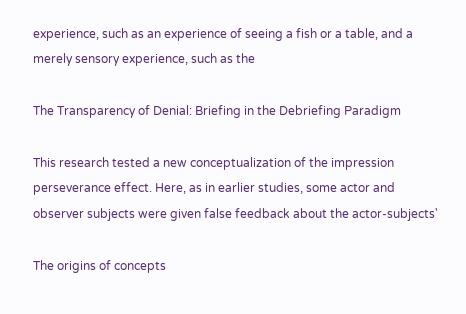experience, such as an experience of seeing a fish or a table, and a merely sensory experience, such as the

The Transparency of Denial: Briefing in the Debriefing Paradigm

This research tested a new conceptualization of the impression perseverance effect. Here, as in earlier studies, some actor and observer subjects were given false feedback about the actor-subjects'

The origins of concepts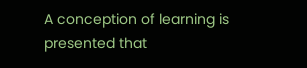A conception of learning is presented that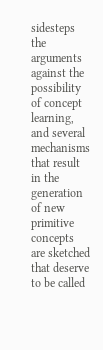sidesteps the arguments against the possibility of concept learning, and several mechanisms that result in the generation of new primitive concepts are sketched that deserve to be called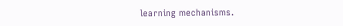learning mechanisms.